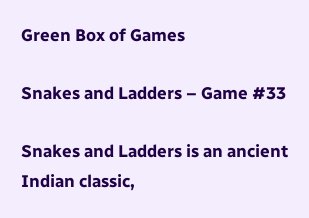Green Box of Games

Snakes and Ladders – Game #33

Snakes and Ladders is an ancient Indian classic,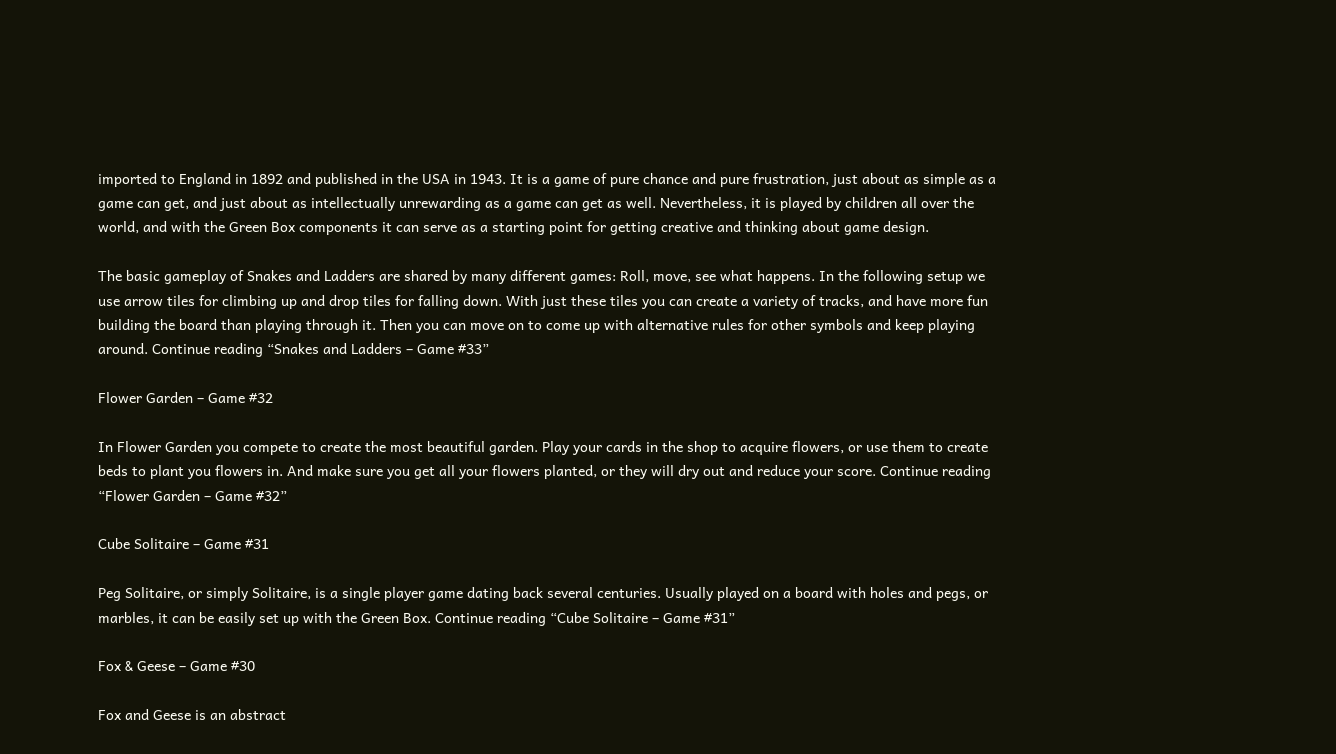imported to England in 1892 and published in the USA in 1943. It is a game of pure chance and pure frustration, just about as simple as a game can get, and just about as intellectually unrewarding as a game can get as well. Nevertheless, it is played by children all over the world, and with the Green Box components it can serve as a starting point for getting creative and thinking about game design.

The basic gameplay of Snakes and Ladders are shared by many different games: Roll, move, see what happens. In the following setup we use arrow tiles for climbing up and drop tiles for falling down. With just these tiles you can create a variety of tracks, and have more fun building the board than playing through it. Then you can move on to come up with alternative rules for other symbols and keep playing around. Continue reading “Snakes and Ladders – Game #33”

Flower Garden – Game #32

In Flower Garden you compete to create the most beautiful garden. Play your cards in the shop to acquire flowers, or use them to create beds to plant you flowers in. And make sure you get all your flowers planted, or they will dry out and reduce your score. Continue reading “Flower Garden – Game #32”

Cube Solitaire – Game #31

Peg Solitaire, or simply Solitaire, is a single player game dating back several centuries. Usually played on a board with holes and pegs, or marbles, it can be easily set up with the Green Box. Continue reading “Cube Solitaire – Game #31”

Fox & Geese – Game #30

Fox and Geese is an abstract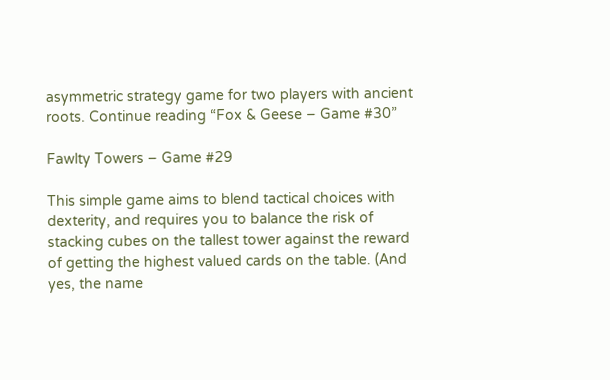asymmetric strategy game for two players with ancient roots. Continue reading “Fox & Geese – Game #30”

Fawlty Towers – Game #29

This simple game aims to blend tactical choices with dexterity, and requires you to balance the risk of stacking cubes on the tallest tower against the reward of getting the highest valued cards on the table. (And yes, the name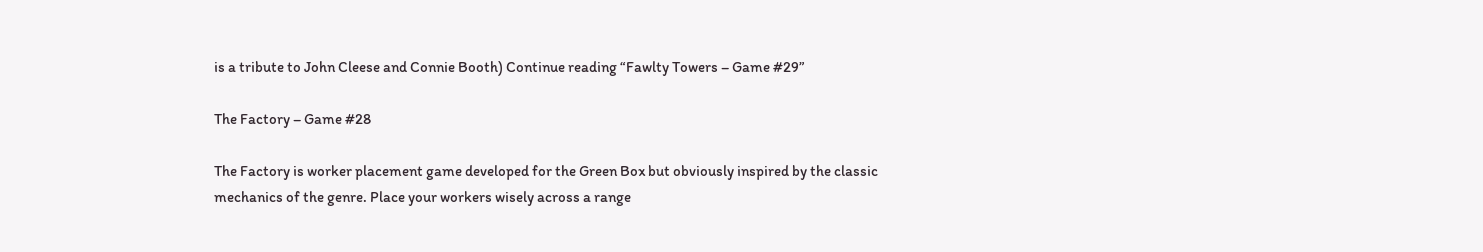is a tribute to John Cleese and Connie Booth) Continue reading “Fawlty Towers – Game #29”

The Factory – Game #28

The Factory is worker placement game developed for the Green Box but obviously inspired by the classic mechanics of the genre. Place your workers wisely across a range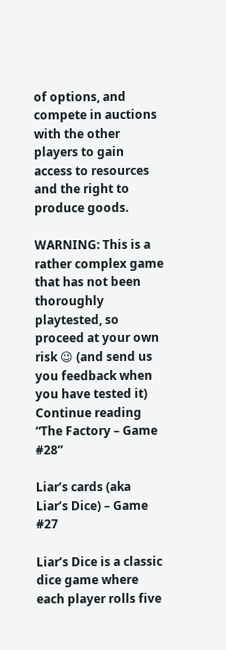of options, and compete in auctions with the other players to gain access to resources and the right to produce goods.

WARNING: This is a rather complex game that has not been thoroughly playtested, so proceed at your own risk 😉 (and send us you feedback when you have tested it) Continue reading “The Factory – Game #28”

Liar’s cards (aka Liar’s Dice) – Game #27

Liar’s Dice is a classic dice game where each player rolls five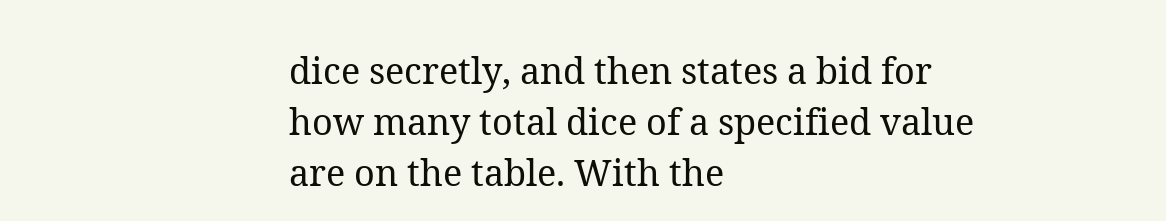dice secretly, and then states a bid for how many total dice of a specified value are on the table. With the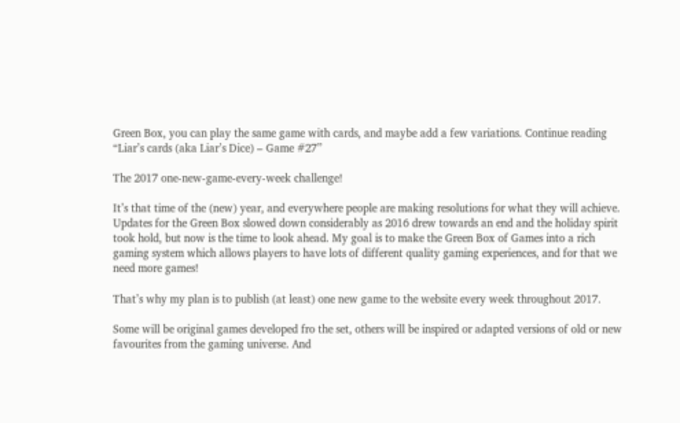Green Box, you can play the same game with cards, and maybe add a few variations. Continue reading “Liar’s cards (aka Liar’s Dice) – Game #27”

The 2017 one-new-game-every-week challenge!

It’s that time of the (new) year, and everywhere people are making resolutions for what they will achieve. Updates for the Green Box slowed down considerably as 2016 drew towards an end and the holiday spirit took hold, but now is the time to look ahead. My goal is to make the Green Box of Games into a rich gaming system which allows players to have lots of different quality gaming experiences, and for that we need more games!

That’s why my plan is to publish (at least) one new game to the website every week throughout 2017.

Some will be original games developed fro the set, others will be inspired or adapted versions of old or new favourites from the gaming universe. And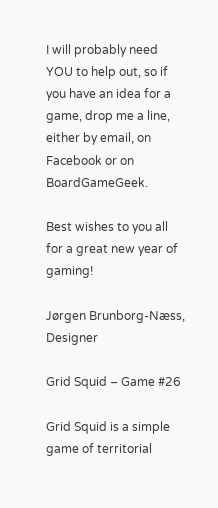I will probably need YOU to help out, so if you have an idea for a game, drop me a line, either by email, on Facebook or on BoardGameGeek.

Best wishes to you all for a great new year of gaming!

Jørgen Brunborg-Næss, Designer

Grid Squid – Game #26

Grid Squid is a simple game of territorial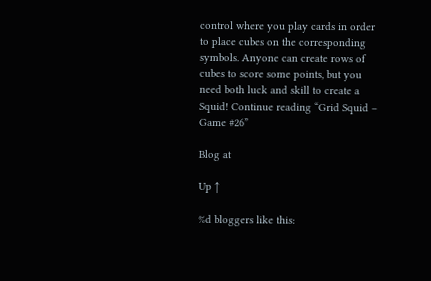control where you play cards in order to place cubes on the corresponding symbols. Anyone can create rows of cubes to score some points, but you need both luck and skill to create a Squid! Continue reading “Grid Squid – Game #26”

Blog at

Up ↑

%d bloggers like this: